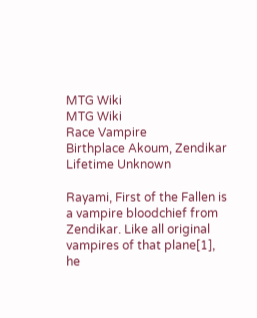MTG Wiki
MTG Wiki
Race Vampire
Birthplace Akoum, Zendikar
Lifetime Unknown

Rayami, First of the Fallen is a vampire bloodchief from Zendikar. Like all original vampires of that plane[1], he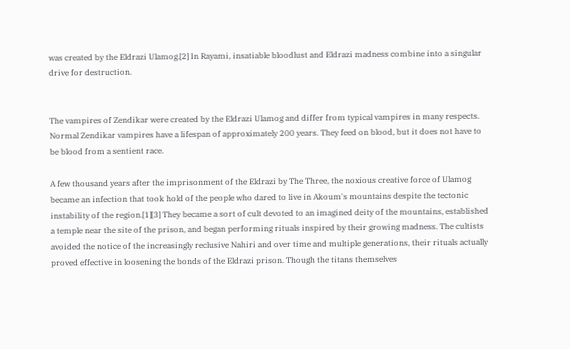was created by the Eldrazi Ulamog.[2] In Rayami, insatiable bloodlust and Eldrazi madness combine into a singular drive for destruction.


The vampires of Zendikar were created by the Eldrazi Ulamog and differ from typical vampires in many respects. Normal Zendikar vampires have a lifespan of approximately 200 years. They feed on blood, but it does not have to be blood from a sentient race.

A few thousand years after the imprisonment of the Eldrazi by The Three, the noxious creative force of Ulamog became an infection that took hold of the people who dared to live in Akoum's mountains despite the tectonic instability of the region.[1][3] They became a sort of cult devoted to an imagined deity of the mountains, established a temple near the site of the prison, and began performing rituals inspired by their growing madness. The cultists avoided the notice of the increasingly reclusive Nahiri and over time and multiple generations, their rituals actually proved effective in loosening the bonds of the Eldrazi prison. Though the titans themselves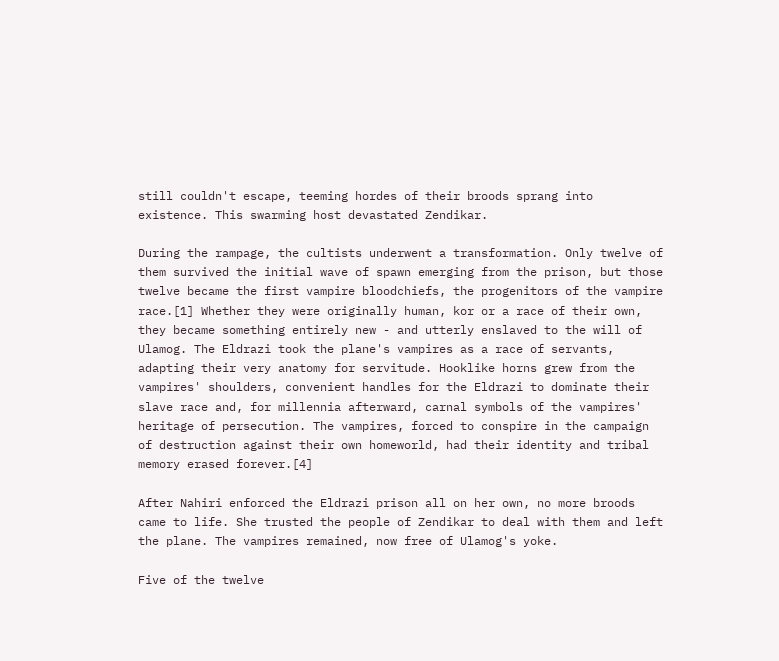still couldn't escape, teeming hordes of their broods sprang into existence. This swarming host devastated Zendikar.

During the rampage, the cultists underwent a transformation. Only twelve of them survived the initial wave of spawn emerging from the prison, but those twelve became the first vampire bloodchiefs, the progenitors of the vampire race.[1] Whether they were originally human, kor or a race of their own, they became something entirely new - and utterly enslaved to the will of Ulamog. The Eldrazi took the plane's vampires as a race of servants, adapting their very anatomy for servitude. Hooklike horns grew from the vampires' shoulders, convenient handles for the Eldrazi to dominate their slave race and, for millennia afterward, carnal symbols of the vampires' heritage of persecution. The vampires, forced to conspire in the campaign of destruction against their own homeworld, had their identity and tribal memory erased forever.[4]

After Nahiri enforced the Eldrazi prison all on her own, no more broods came to life. She trusted the people of Zendikar to deal with them and left the plane. The vampires remained, now free of Ulamog's yoke.

Five of the twelve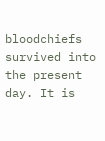bloodchiefs survived into the present day. It is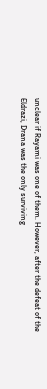unclear if Rayami was one of them. However, after the defeat of the Eldrazi, Drana was the only surviving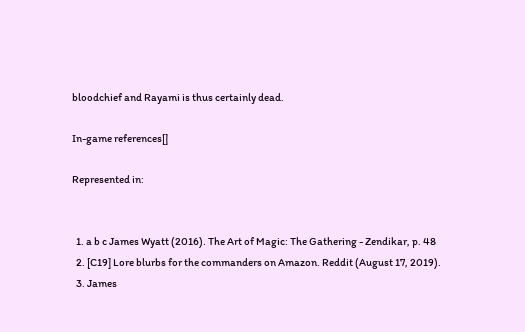bloodchief and Rayami is thus certainly dead.

In-game references[]

Represented in:


  1. a b c James Wyatt (2016). The Art of Magic: The Gathering - Zendikar, p. 48
  2. [C19] Lore blurbs for the commanders on Amazon. Reddit (August 17, 2019).
  3. James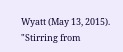Wyatt (May 13, 2015). "Stirring from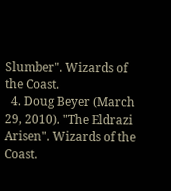Slumber". Wizards of the Coast.
  4. Doug Beyer (March 29, 2010). "The Eldrazi Arisen". Wizards of the Coast.